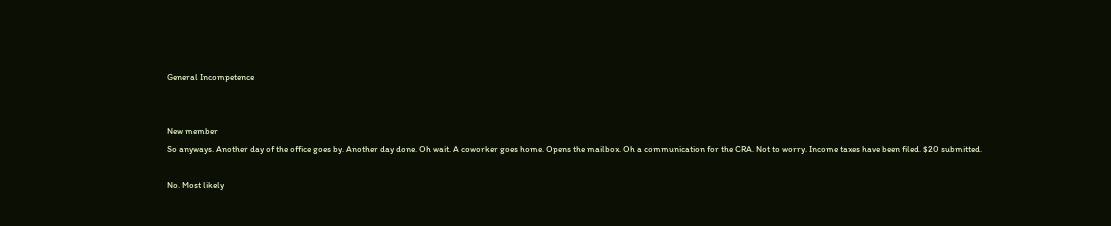General Incompetence


New member
So anyways. Another day of the office goes by. Another day done. Oh wait. A coworker goes home. Opens the mailbox. Oh a communication for the CRA. Not to worry. Income taxes have been filed. $20 submitted.

No. Most likely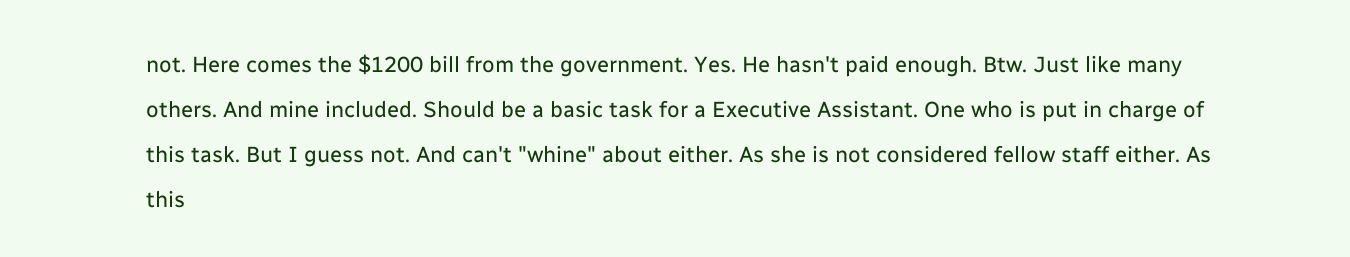not. Here comes the $1200 bill from the government. Yes. He hasn't paid enough. Btw. Just like many others. And mine included. Should be a basic task for a Executive Assistant. One who is put in charge of this task. But I guess not. And can't "whine" about either. As she is not considered fellow staff either. As this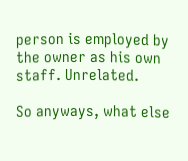person is employed by the owner as his own staff. Unrelated.

So anyways, what else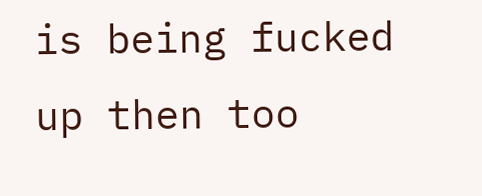is being fucked up then too